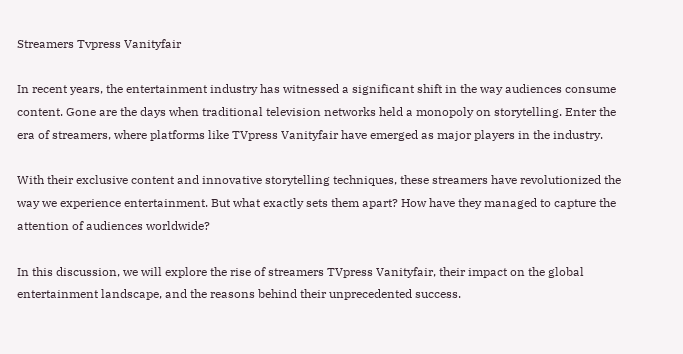Streamers Tvpress Vanityfair

In recent years, the entertainment industry has witnessed a significant shift in the way audiences consume content. Gone are the days when traditional television networks held a monopoly on storytelling. Enter the era of streamers, where platforms like TVpress Vanityfair have emerged as major players in the industry.

With their exclusive content and innovative storytelling techniques, these streamers have revolutionized the way we experience entertainment. But what exactly sets them apart? How have they managed to capture the attention of audiences worldwide?

In this discussion, we will explore the rise of streamers TVpress Vanityfair, their impact on the global entertainment landscape, and the reasons behind their unprecedented success.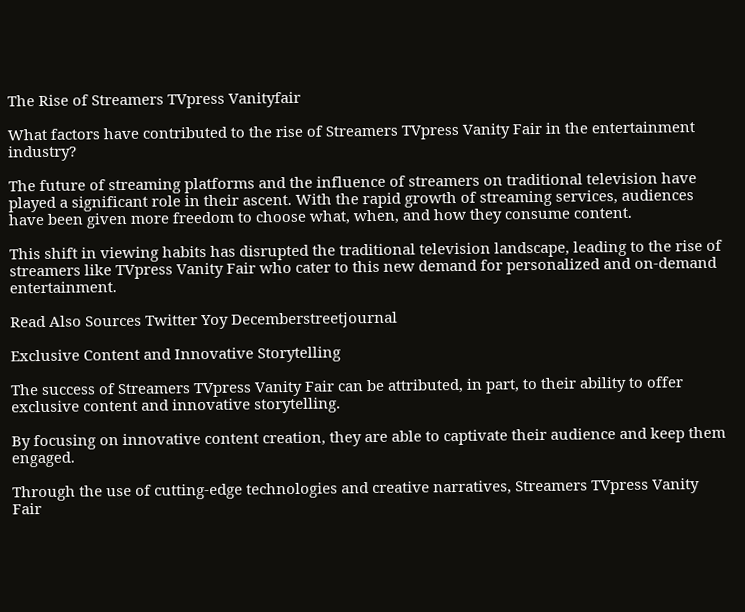The Rise of Streamers TVpress Vanityfair

What factors have contributed to the rise of Streamers TVpress Vanity Fair in the entertainment industry?

The future of streaming platforms and the influence of streamers on traditional television have played a significant role in their ascent. With the rapid growth of streaming services, audiences have been given more freedom to choose what, when, and how they consume content.

This shift in viewing habits has disrupted the traditional television landscape, leading to the rise of streamers like TVpress Vanity Fair who cater to this new demand for personalized and on-demand entertainment.

Read Also Sources Twitter Yoy Decemberstreetjournal

Exclusive Content and Innovative Storytelling

The success of Streamers TVpress Vanity Fair can be attributed, in part, to their ability to offer exclusive content and innovative storytelling.

By focusing on innovative content creation, they are able to captivate their audience and keep them engaged.

Through the use of cutting-edge technologies and creative narratives, Streamers TVpress Vanity Fair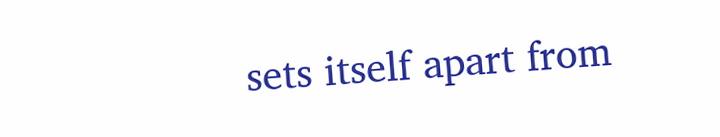sets itself apart from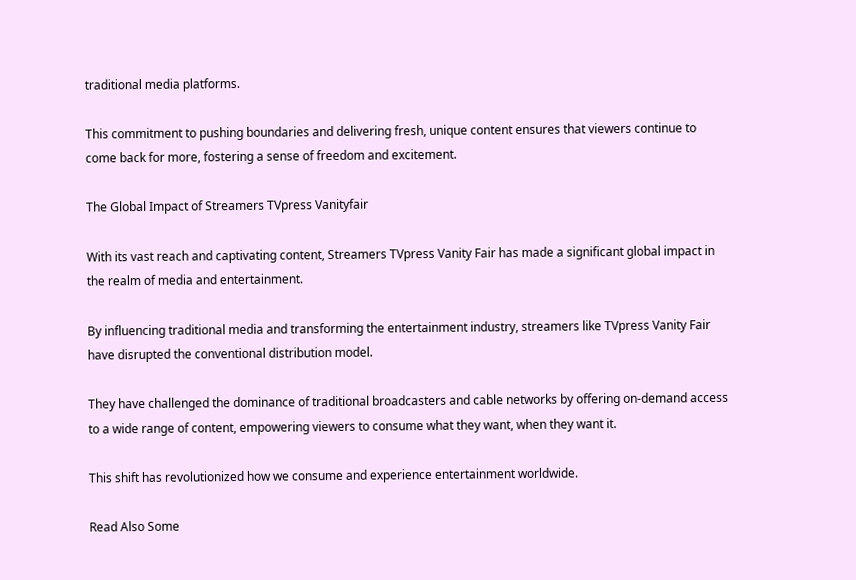traditional media platforms.

This commitment to pushing boundaries and delivering fresh, unique content ensures that viewers continue to come back for more, fostering a sense of freedom and excitement.

The Global Impact of Streamers TVpress Vanityfair

With its vast reach and captivating content, Streamers TVpress Vanity Fair has made a significant global impact in the realm of media and entertainment.

By influencing traditional media and transforming the entertainment industry, streamers like TVpress Vanity Fair have disrupted the conventional distribution model.

They have challenged the dominance of traditional broadcasters and cable networks by offering on-demand access to a wide range of content, empowering viewers to consume what they want, when they want it.

This shift has revolutionized how we consume and experience entertainment worldwide.

Read Also Some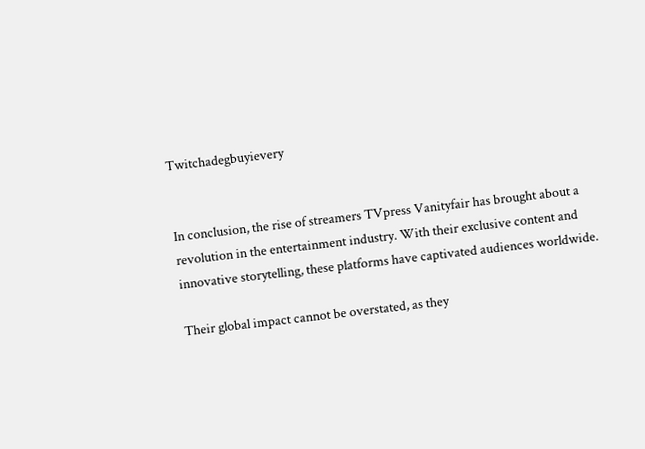Twitchadegbuyievery


In conclusion, the rise of streamers TVpress Vanityfair has brought about a revolution in the entertainment industry. With their exclusive content and innovative storytelling, these platforms have captivated audiences worldwide.

Their global impact cannot be overstated, as they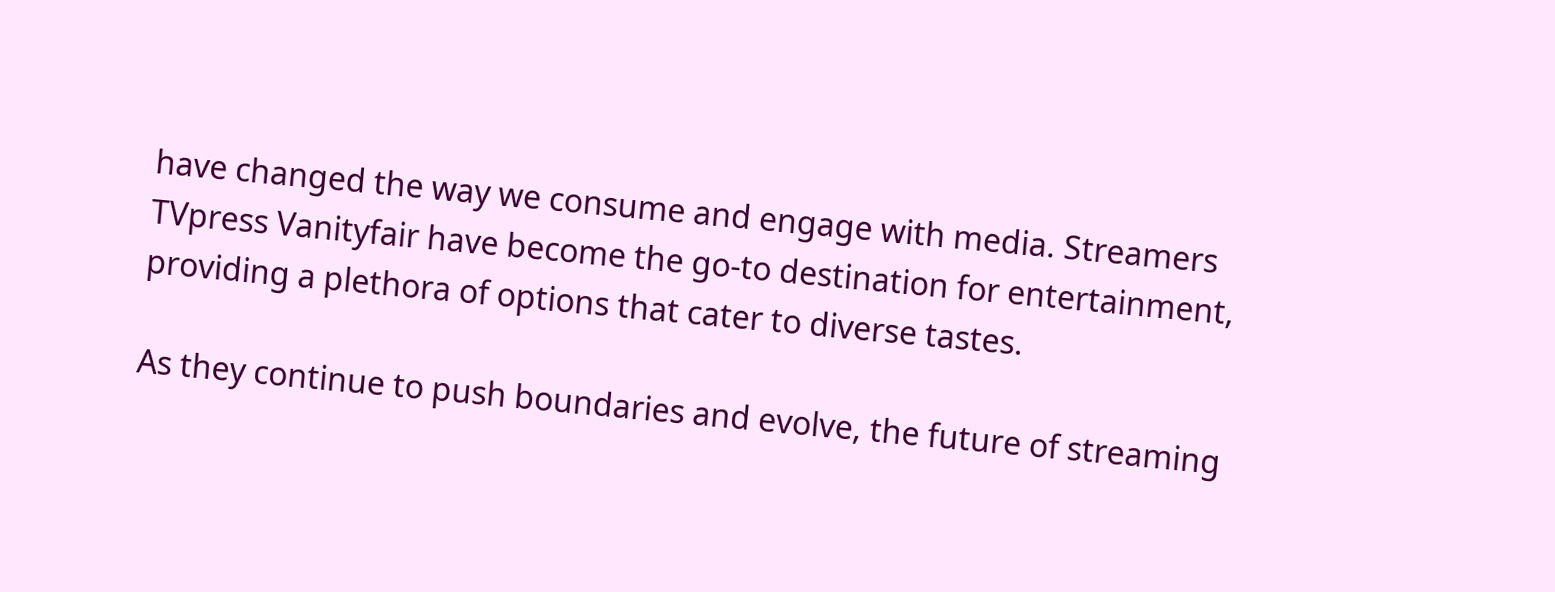have changed the way we consume and engage with media. Streamers TVpress Vanityfair have become the go-to destination for entertainment, providing a plethora of options that cater to diverse tastes.

As they continue to push boundaries and evolve, the future of streaming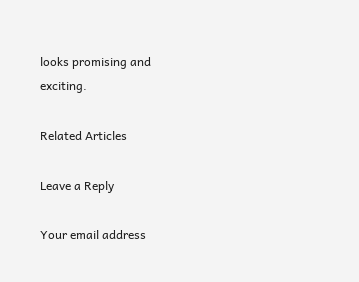looks promising and exciting.

Related Articles

Leave a Reply

Your email address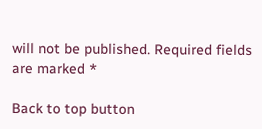will not be published. Required fields are marked *

Back to top button